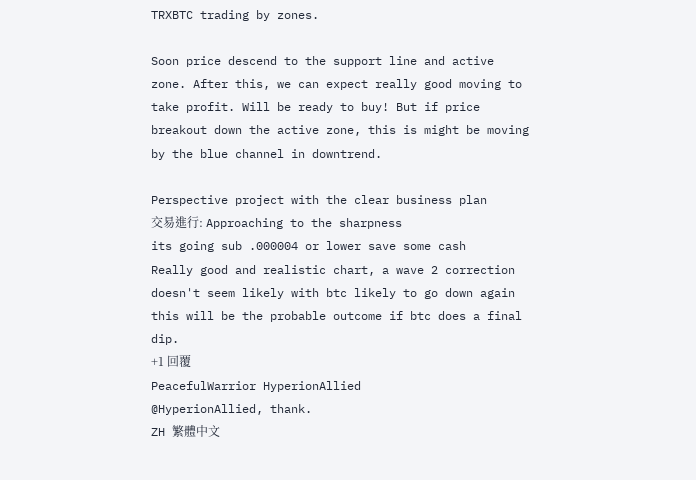TRXBTC trading by zones.

Soon price descend to the support line and active zone. After this, we can expect really good moving to take profit. Will be ready to buy! But if price breakout down the active zone, this is might be moving by the blue channel in downtrend.

Perspective project with the clear business plan
交易進行: Approaching to the sharpness
its going sub .000004 or lower save some cash
Really good and realistic chart, a wave 2 correction doesn't seem likely with btc likely to go down again this will be the probable outcome if btc does a final dip.
+1 回覆
PeacefulWarrior HyperionAllied
@HyperionAllied, thank.
ZH 繁體中文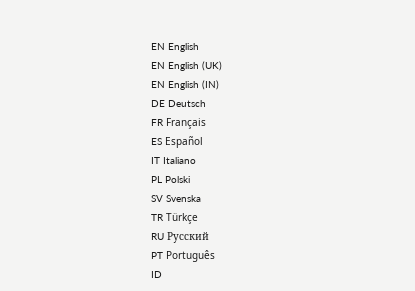EN English
EN English (UK)
EN English (IN)
DE Deutsch
FR Français
ES Español
IT Italiano
PL Polski
SV Svenska
TR Türkçe
RU Русский
PT Português
ID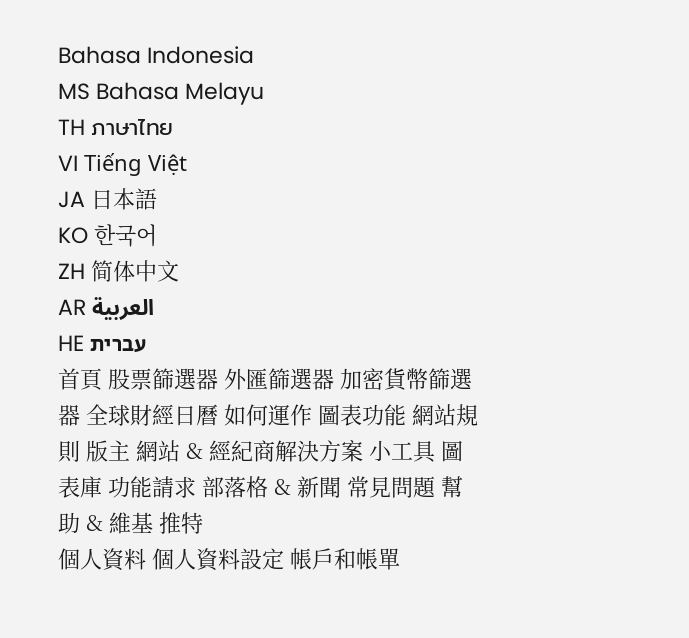Bahasa Indonesia
MS Bahasa Melayu
TH ภาษาไทย
VI Tiếng Việt
JA 日本語
KO 한국어
ZH 简体中文
AR العربية
HE עברית
首頁 股票篩選器 外匯篩選器 加密貨幣篩選器 全球財經日曆 如何運作 圖表功能 網站規則 版主 網站 & 經紀商解決方案 小工具 圖表庫 功能請求 部落格 & 新聞 常見問題 幫助 & 維基 推特
個人資料 個人資料設定 帳戶和帳單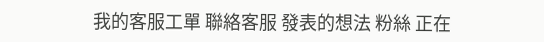我的客服工單 聯絡客服 發表的想法 粉絲 正在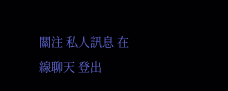關注 私人訊息 在線聊天 登出